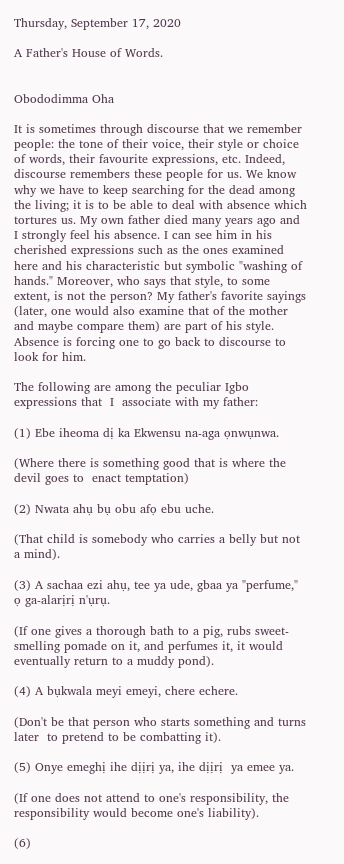Thursday, September 17, 2020

A Father's House of Words.


Obododimma Oha

It is sometimes through discourse that we remember people: the tone of their voice, their style or choice of words, their favourite expressions, etc. Indeed, discourse remembers these people for us. We know why we have to keep searching for the dead among the living; it is to be able to deal with absence which tortures us. My own father died many years ago and I strongly feel his absence. I can see him in his cherished expressions such as the ones examined here and his characteristic but symbolic "washing of hands." Moreover, who says that style, to some extent, is not the person? My father's favorite sayings (later, one would also examine that of the mother and maybe compare them) are part of his style. Absence is forcing one to go back to discourse to look for him.

The following are among the peculiar Igbo expressions that  I  associate with my father:

(1) Ebe iheoma dị ka Ekwensu na-aga ọnwụnwa.

(Where there is something good that is where the devil goes to  enact temptation)

(2) Nwata ahụ bụ obu afọ ebu uche.

(That child is somebody who carries a belly but not a mind).

(3) A sachaa ezi ahụ, tee ya ude, gbaa ya "perfume," ọ ga-alarịrị n'ụrụ.

(If one gives a thorough bath to a pig, rubs sweet-smelling pomade on it, and perfumes it, it would eventually return to a muddy pond).

(4) A bụkwala meyi emeyi, chere echere.

(Don't be that person who starts something and turns later  to pretend to be combatting it).

(5) Onye emeghị ihe dịịrị ya, ihe dịịrị  ya emee ya.

(If one does not attend to one's responsibility, the responsibility would become one's liability).

(6)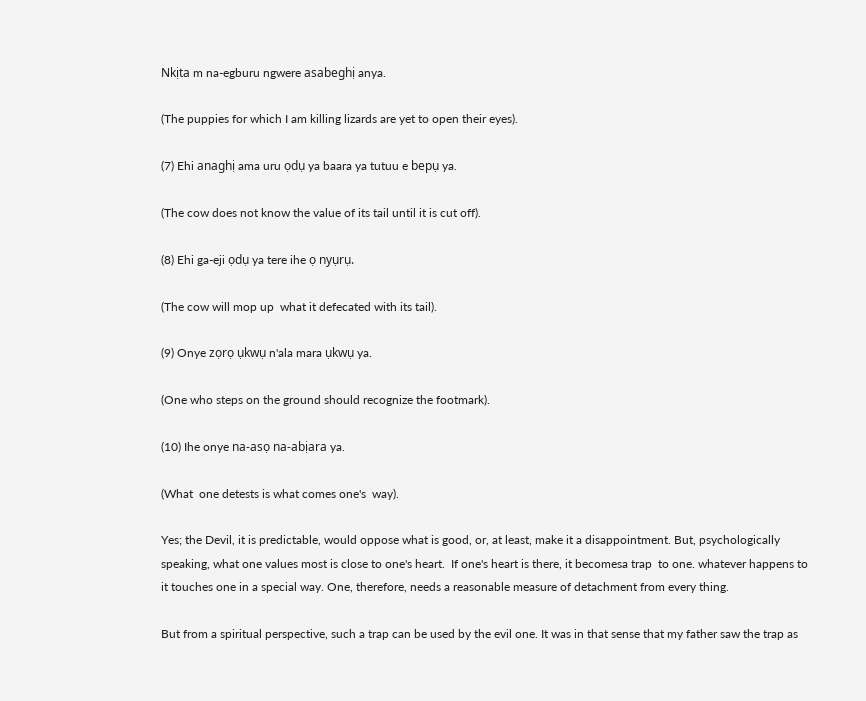Nkịta m na-egburu ngwere asabeghị anya.

(The puppies for which I am killing lizards are yet to open their eyes).

(7) Ehi anaghị ama uru ọdụ ya baara ya tutuu e bepụ ya.

(The cow does not know the value of its tail until it is cut off).

(8) Ehi ga-eji ọdụ ya tere ihe ọ nyụrụ.

(The cow will mop up  what it defecated with its tail).

(9) Onye zọrọ ụkwụ n'ala mara ụkwụ ya.

(One who steps on the ground should recognize the footmark).

(10) Ihe onye na-asọ na-abịara ya.

(What  one detests is what comes one's  way).

Yes; the Devil, it is predictable, would oppose what is good, or, at least, make it a disappointment. But, psychologically speaking, what one values most is close to one's heart.  If one's heart is there, it becomesa trap  to one. whatever happens to it touches one in a special way. One, therefore, needs a reasonable measure of detachment from every thing.

But from a spiritual perspective, such a trap can be used by the evil one. It was in that sense that my father saw the trap as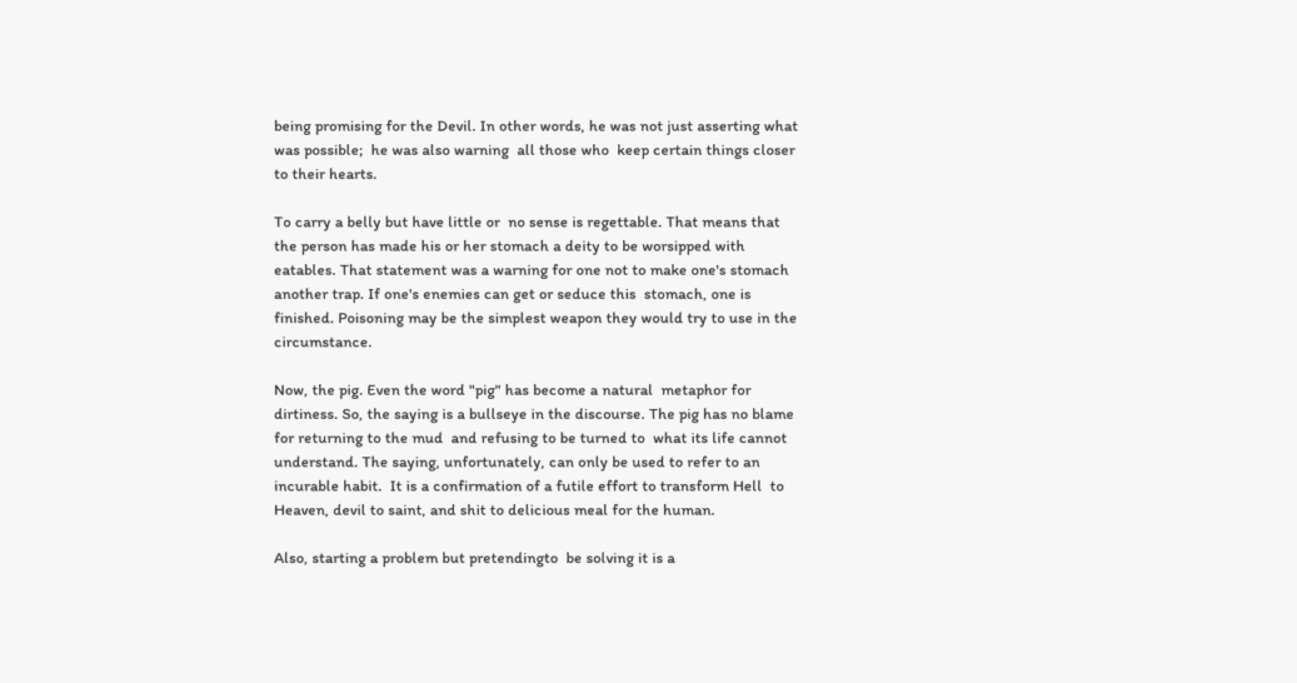being promising for the Devil. In other words, he was not just asserting what was possible;  he was also warning  all those who  keep certain things closer  to their hearts.

To carry a belly but have little or  no sense is regettable. That means that the person has made his or her stomach a deity to be worsipped with eatables. That statement was a warning for one not to make one's stomach another trap. If one's enemies can get or seduce this  stomach, one is finished. Poisoning may be the simplest weapon they would try to use in the circumstance.

Now, the pig. Even the word "pig" has become a natural  metaphor for dirtiness. So, the saying is a bullseye in the discourse. The pig has no blame for returning to the mud  and refusing to be turned to  what its life cannot understand. The saying, unfortunately, can only be used to refer to an incurable habit.  It is a confirmation of a futile effort to transform Hell  to Heaven, devil to saint, and shit to delicious meal for the human.

Also, starting a problem but pretendingto  be solving it is a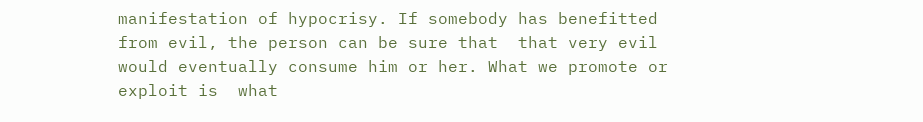manifestation of hypocrisy. If somebody has benefitted from evil, the person can be sure that  that very evil would eventually consume him or her. What we promote or exploit is  what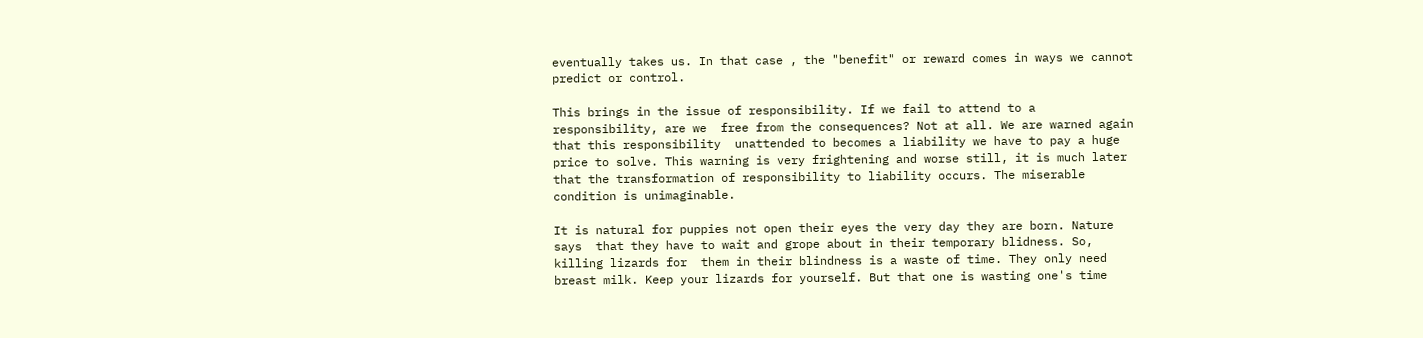eventually takes us. In that case , the "benefit" or reward comes in ways we cannot predict or control.

This brings in the issue of responsibility. If we fail to attend to a responsibility, are we  free from the consequences? Not at all. We are warned again that this responsibility  unattended to becomes a liability we have to pay a huge price to solve. This warning is very frightening and worse still, it is much later that the transformation of responsibility to liability occurs. The miserable condition is unimaginable.

It is natural for puppies not open their eyes the very day they are born. Nature says  that they have to wait and grope about in their temporary blidness. So, killing lizards for  them in their blindness is a waste of time. They only need breast milk. Keep your lizards for yourself. But that one is wasting one's time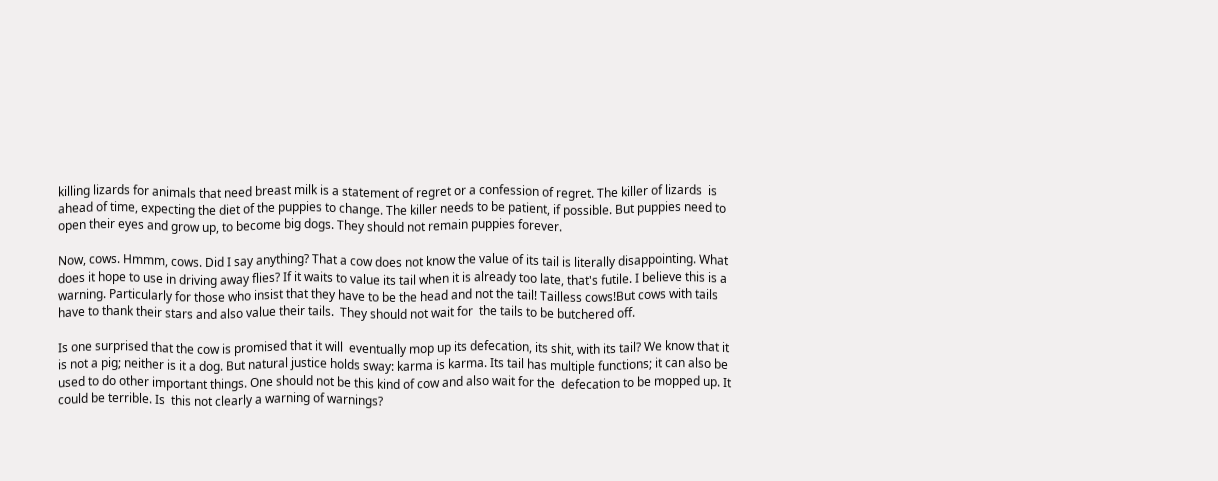killing lizards for animals that need breast milk is a statement of regret or a confession of regret. The killer of lizards  is ahead of time, expecting the diet of the puppies to change. The killer needs to be patient, if possible. But puppies need to open their eyes and grow up, to become big dogs. They should not remain puppies forever.

Now, cows. Hmmm, cows. Did I say anything? That a cow does not know the value of its tail is literally disappointing. What does it hope to use in driving away flies? If it waits to value its tail when it is already too late, that's futile. I believe this is a warning. Particularly for those who insist that they have to be the head and not the tail! Tailless cows!But cows with tails have to thank their stars and also value their tails.  They should not wait for  the tails to be butchered off.

Is one surprised that the cow is promised that it will  eventually mop up its defecation, its shit, with its tail? We know that it is not a pig; neither is it a dog. But natural justice holds sway: karma is karma. Its tail has multiple functions; it can also be used to do other important things. One should not be this kind of cow and also wait for the  defecation to be mopped up. It could be terrible. Is  this not clearly a warning of warnings?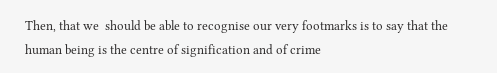Then, that we  should be able to recognise our very footmarks is to say that the human being is the centre of signification and of crime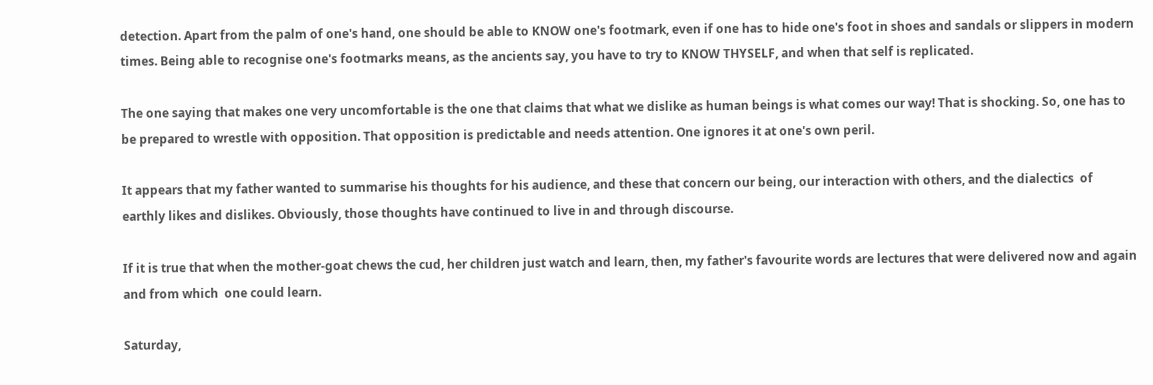detection. Apart from the palm of one's hand, one should be able to KNOW one's footmark, even if one has to hide one's foot in shoes and sandals or slippers in modern times. Being able to recognise one's footmarks means, as the ancients say, you have to try to KNOW THYSELF, and when that self is replicated.

The one saying that makes one very uncomfortable is the one that claims that what we dislike as human beings is what comes our way! That is shocking. So, one has to be prepared to wrestle with opposition. That opposition is predictable and needs attention. One ignores it at one's own peril.

It appears that my father wanted to summarise his thoughts for his audience, and these that concern our being, our interaction with others, and the dialectics  of earthly likes and dislikes. Obviously, those thoughts have continued to live in and through discourse.

If it is true that when the mother-goat chews the cud, her children just watch and learn, then, my father's favourite words are lectures that were delivered now and again and from which  one could learn.

Saturday,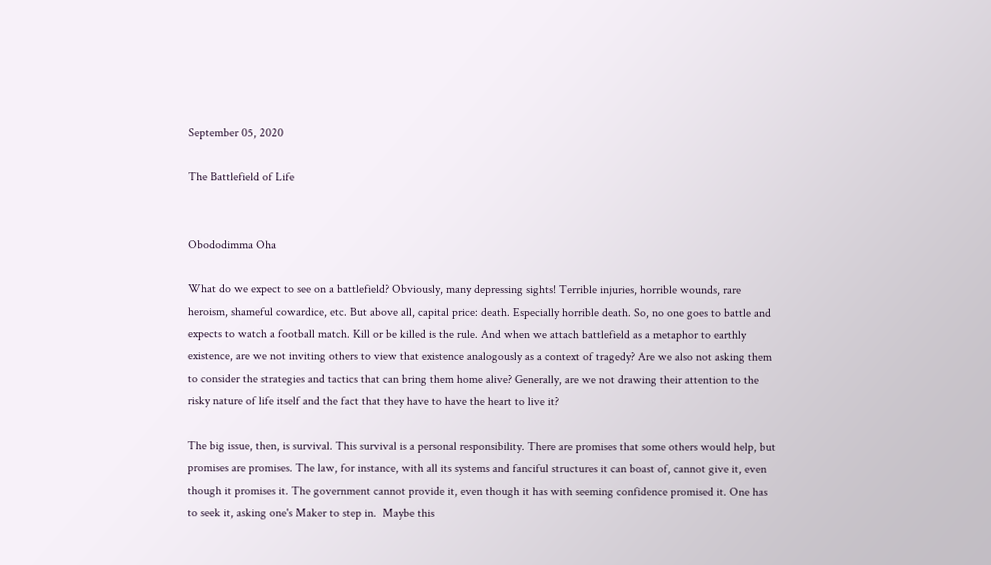September 05, 2020

The Battlefield of Life


Obododimma Oha

What do we expect to see on a battlefield? Obviously, many depressing sights! Terrible injuries, horrible wounds, rare heroism, shameful cowardice, etc. But above all, capital price: death. Especially horrible death. So, no one goes to battle and expects to watch a football match. Kill or be killed is the rule. And when we attach battlefield as a metaphor to earthly existence, are we not inviting others to view that existence analogously as a context of tragedy? Are we also not asking them to consider the strategies and tactics that can bring them home alive? Generally, are we not drawing their attention to the risky nature of life itself and the fact that they have to have the heart to live it?

The big issue, then, is survival. This survival is a personal responsibility. There are promises that some others would help, but promises are promises. The law, for instance, with all its systems and fanciful structures it can boast of, cannot give it, even though it promises it. The government cannot provide it, even though it has with seeming confidence promised it. One has to seek it, asking one's Maker to step in.  Maybe this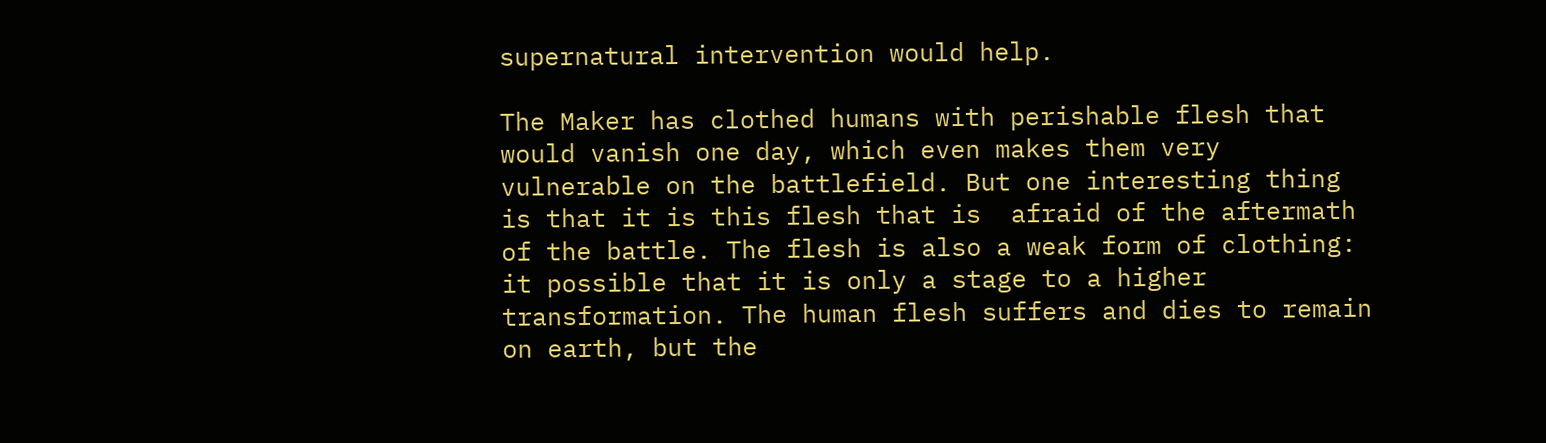supernatural intervention would help.

The Maker has clothed humans with perishable flesh that would vanish one day, which even makes them very vulnerable on the battlefield. But one interesting thing is that it is this flesh that is  afraid of the aftermath of the battle. The flesh is also a weak form of clothing: it possible that it is only a stage to a higher transformation. The human flesh suffers and dies to remain on earth, but the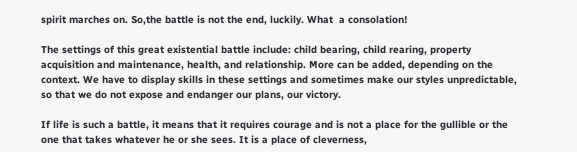spirit marches on. So,the battle is not the end, luckily. What  a consolation!

The settings of this great existential battle include: child bearing, child rearing, property acquisition and maintenance, health, and relationship. More can be added, depending on the context. We have to display skills in these settings and sometimes make our styles unpredictable, so that we do not expose and endanger our plans, our victory.

If life is such a battle, it means that it requires courage and is not a place for the gullible or the one that takes whatever he or she sees. It is a place of cleverness,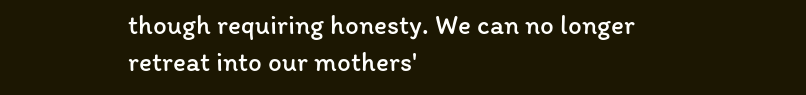though requiring honesty. We can no longer retreat into our mothers'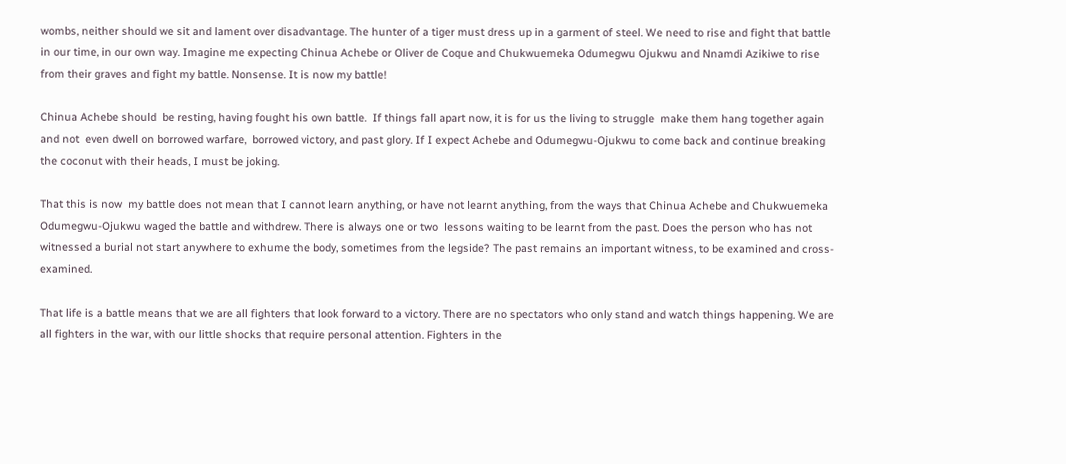wombs, neither should we sit and lament over disadvantage. The hunter of a tiger must dress up in a garment of steel. We need to rise and fight that battle in our time, in our own way. Imagine me expecting Chinua Achebe or Oliver de Coque and Chukwuemeka Odumegwu Ojukwu and Nnamdi Azikiwe to rise from their graves and fight my battle. Nonsense. It is now my battle!

Chinua Achebe should  be resting, having fought his own battle.  If things fall apart now, it is for us the living to struggle  make them hang together again and not  even dwell on borrowed warfare,  borrowed victory, and past glory. If I expect Achebe and Odumegwu-Ojukwu to come back and continue breaking the coconut with their heads, I must be joking.

That this is now  my battle does not mean that I cannot learn anything, or have not learnt anything, from the ways that Chinua Achebe and Chukwuemeka Odumegwu-Ojukwu waged the battle and withdrew. There is always one or two  lessons waiting to be learnt from the past. Does the person who has not witnessed a burial not start anywhere to exhume the body, sometimes from the legside? The past remains an important witness, to be examined and cross-examined.

That life is a battle means that we are all fighters that look forward to a victory. There are no spectators who only stand and watch things happening. We are all fighters in the war, with our little shocks that require personal attention. Fighters in the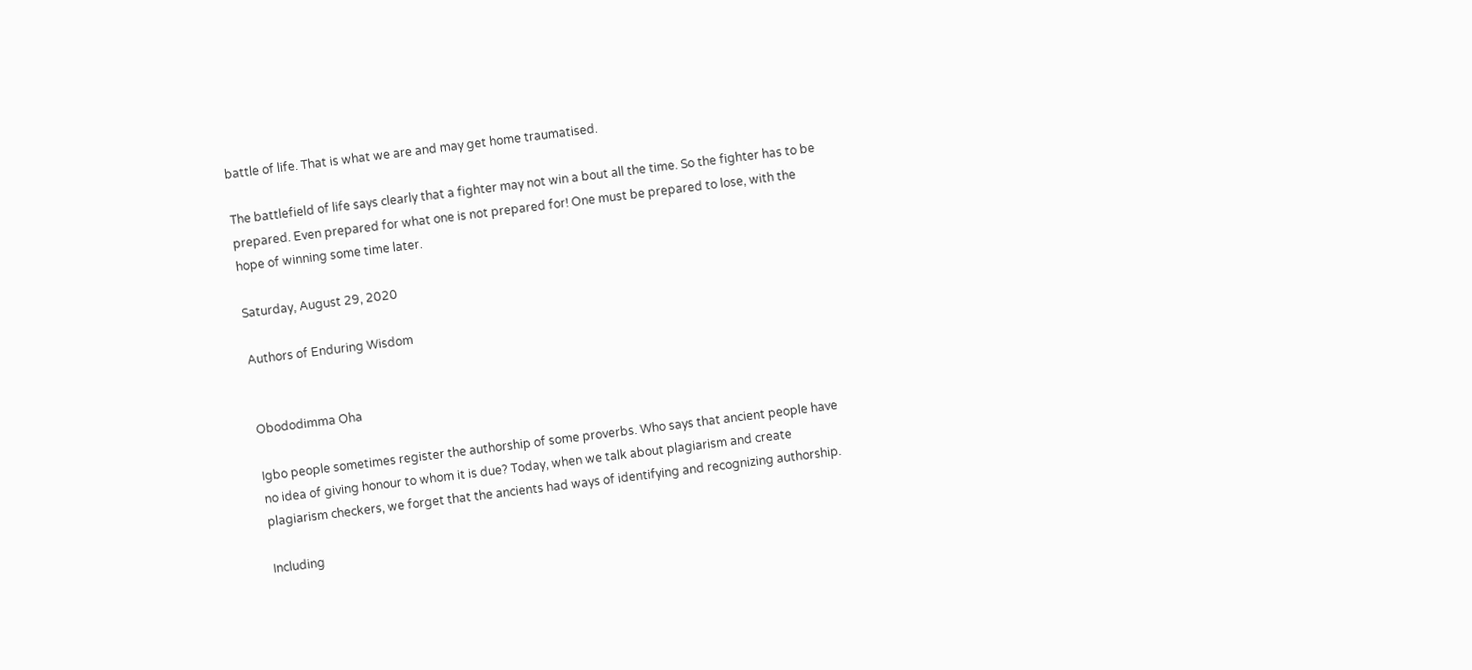battle of life. That is what we are and may get home traumatised.

The battlefield of life says clearly that a fighter may not win a bout all the time. So the fighter has to be prepared. Even prepared for what one is not prepared for! One must be prepared to lose, with the hope of winning some time later.

Saturday, August 29, 2020

Authors of Enduring Wisdom


Obododimma Oha

Igbo people sometimes register the authorship of some proverbs. Who says that ancient people have no idea of giving honour to whom it is due? Today, when we talk about plagiarism and create plagiarism checkers, we forget that the ancients had ways of identifying and recognizing authorship.

Including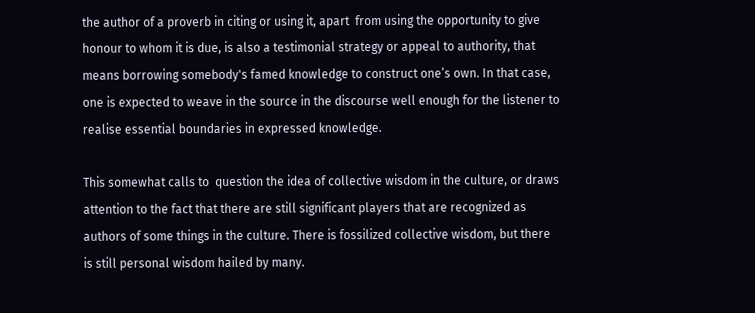the author of a proverb in citing or using it, apart  from using the opportunity to give honour to whom it is due, is also a testimonial strategy or appeal to authority, that means borrowing somebody's famed knowledge to construct one’s own. In that case, one is expected to weave in the source in the discourse well enough for the listener to realise essential boundaries in expressed knowledge.

This somewhat calls to  question the idea of collective wisdom in the culture, or draws attention to the fact that there are still significant players that are recognized as authors of some things in the culture. There is fossilized collective wisdom, but there is still personal wisdom hailed by many.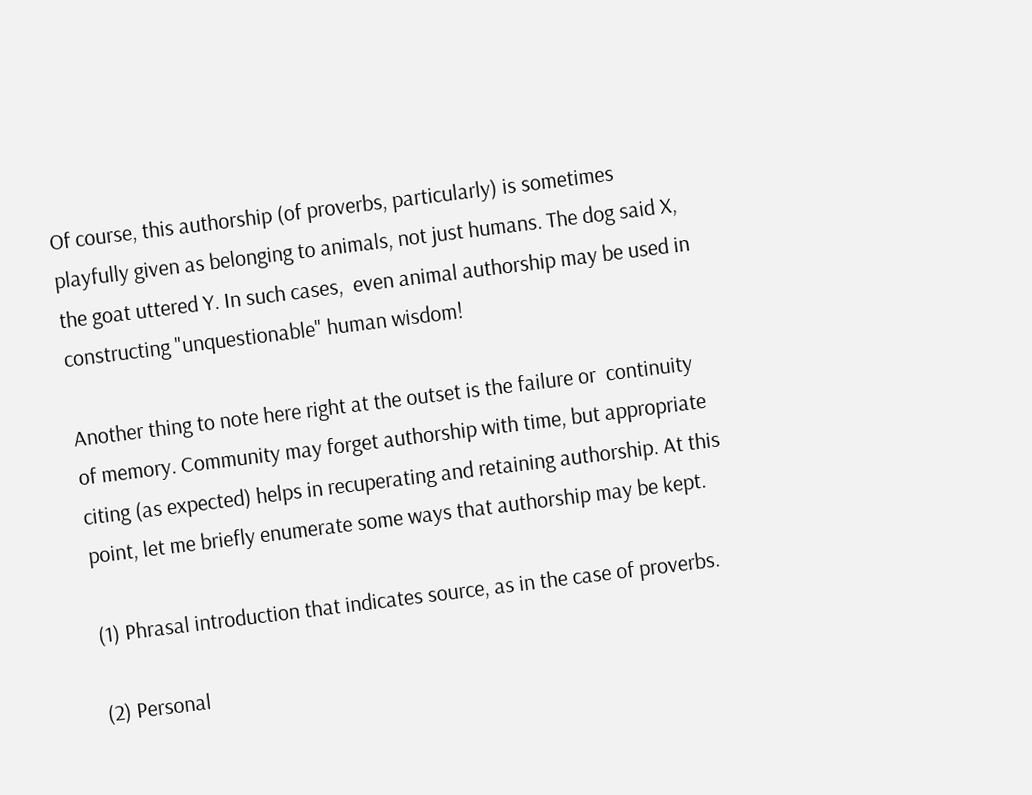Of course, this authorship (of proverbs, particularly) is sometimes playfully given as belonging to animals, not just humans. The dog said X, the goat uttered Y. In such cases,  even animal authorship may be used in constructing "unquestionable" human wisdom!

Another thing to note here right at the outset is the failure or  continuity of memory. Community may forget authorship with time, but appropriate citing (as expected) helps in recuperating and retaining authorship. At this point, let me briefly enumerate some ways that authorship may be kept.

(1) Phrasal introduction that indicates source, as in the case of proverbs.

(2) Personal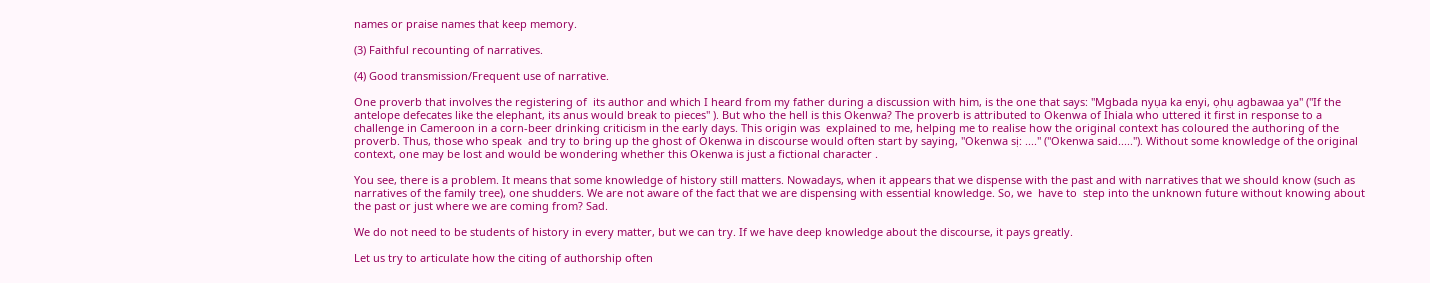names or praise names that keep memory.

(3) Faithful recounting of narratives.

(4) Good transmission/Frequent use of narrative.

One proverb that involves the registering of  its author and which I heard from my father during a discussion with him, is the one that says: "Mgbada nyụa ka enyi, ọhụ agbawaa ya" ("If the antelope defecates like the elephant, its anus would break to pieces" ). But who the hell is this Okenwa? The proverb is attributed to Okenwa of Ihiala who uttered it first in response to a challenge in Cameroon in a corn-beer drinking criticism in the early days. This origin was  explained to me, helping me to realise how the original context has coloured the authoring of the proverb. Thus, those who speak  and try to bring up the ghost of Okenwa in discourse would often start by saying, "Okenwa sị: ...." ("Okenwa said....."). Without some knowledge of the original context, one may be lost and would be wondering whether this Okenwa is just a fictional character .

You see, there is a problem. It means that some knowledge of history still matters. Nowadays, when it appears that we dispense with the past and with narratives that we should know (such as narratives of the family tree), one shudders. We are not aware of the fact that we are dispensing with essential knowledge. So, we  have to  step into the unknown future without knowing about the past or just where we are coming from? Sad.

We do not need to be students of history in every matter, but we can try. If we have deep knowledge about the discourse, it pays greatly.

Let us try to articulate how the citing of authorship often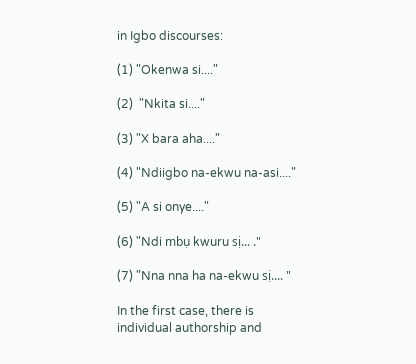in Igbo discourses:

(1) "Okenwa si...."

(2)  "Nkita si...."

(3) "X bara aha...."

(4) "Ndiigbo na-ekwu na-asi...."

(5) "A si onye...."

(6) "Ndi mbụ kwuru sị... ."

(7) "Nna nna ha na-ekwu sị.... "

In the first case, there is individual authorship and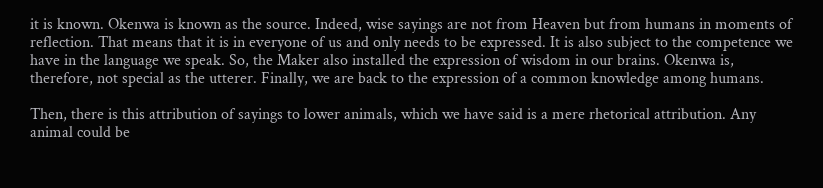it is known. Okenwa is known as the source. Indeed, wise sayings are not from Heaven but from humans in moments of reflection. That means that it is in everyone of us and only needs to be expressed. It is also subject to the competence we have in the language we speak. So, the Maker also installed the expression of wisdom in our brains. Okenwa is, therefore, not special as the utterer. Finally, we are back to the expression of a common knowledge among humans.

Then, there is this attribution of sayings to lower animals, which we have said is a mere rhetorical attribution. Any animal could be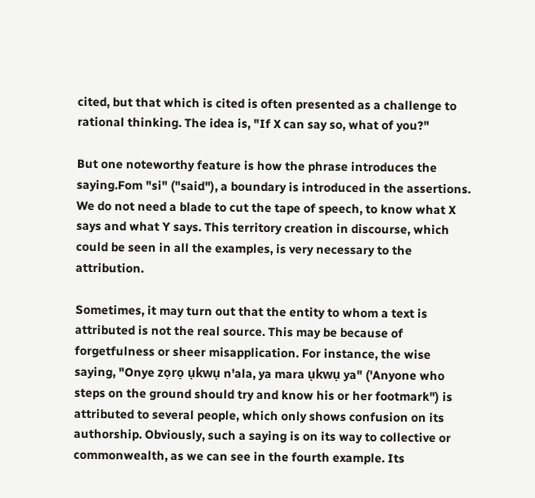cited, but that which is cited is often presented as a challenge to rational thinking. The idea is, "If X can say so, what of you?"

But one noteworthy feature is how the phrase introduces the saying.Fom "si" ("said"), a boundary is introduced in the assertions. We do not need a blade to cut the tape of speech, to know what X says and what Y says. This territory creation in discourse, which could be seen in all the examples, is very necessary to the attribution.

Sometimes, it may turn out that the entity to whom a text is attributed is not the real source. This may be because of forgetfulness or sheer misapplication. For instance, the wise saying, "Onye zọrọ ụkwụ n'ala, ya mara ụkwụ ya" ('Anyone who steps on the ground should try and know his or her footmark") is attributed to several people, which only shows confusion on its authorship. Obviously, such a saying is on its way to collective or commonwealth, as we can see in the fourth example. Its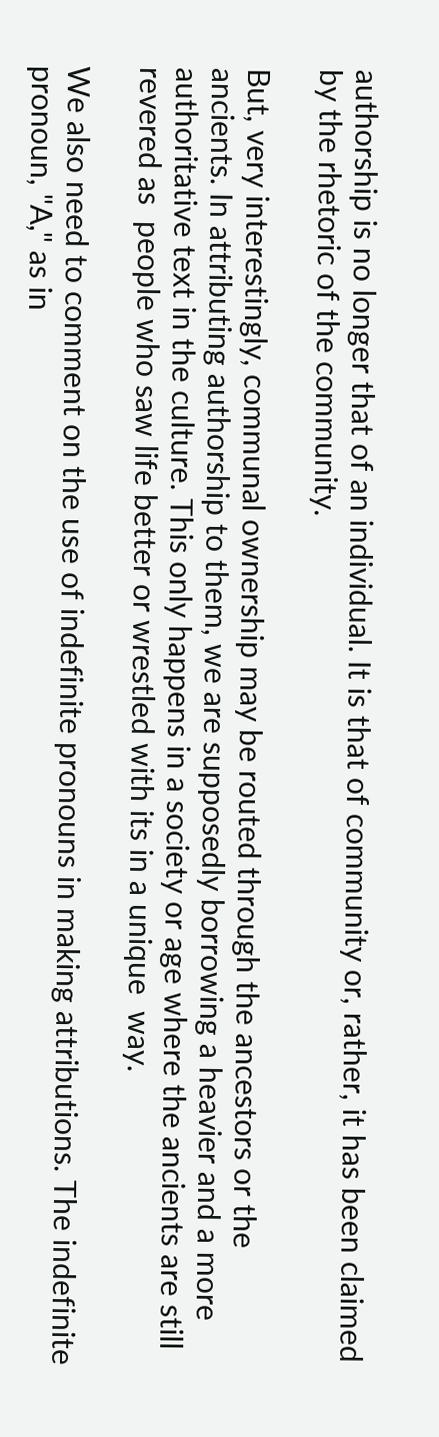authorship is no longer that of an individual. It is that of community or, rather, it has been claimed by the rhetoric of the community.

But, very interestingly, communal ownership may be routed through the ancestors or the ancients. In attributing authorship to them, we are supposedly borrowing a heavier and a more authoritative text in the culture. This only happens in a society or age where the ancients are still revered as  people who saw life better or wrestled with its in a unique  way.

We also need to comment on the use of indefinite pronouns in making attributions. The indefinite pronoun, "A," as in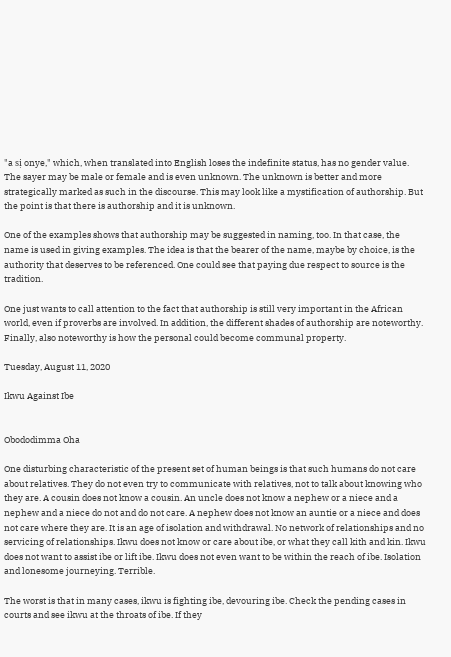"a sị onye," which, when translated into English loses the indefinite status, has no gender value. The sayer may be male or female and is even unknown. The unknown is better and more strategically marked as such in the discourse. This may look like a mystification of authorship. But the point is that there is authorship and it is unknown.

One of the examples shows that authorship may be suggested in naming, too. In that case, the name is used in giving examples. The idea is that the bearer of the name, maybe by choice, is the authority that deserves to be referenced. One could see that paying due respect to source is the tradition.

One just wants to call attention to the fact that authorship is still very important in the African  world, even if proverbs are involved. In addition, the different shades of authorship are noteworthy. Finally, also noteworthy is how the personal could become communal property.

Tuesday, August 11, 2020

Ikwu Against Ibe


Obododimma Oha

One disturbing characteristic of the present set of human beings is that such humans do not care about relatives. They do not even try to communicate with relatives, not to talk about knowing who they are. A cousin does not know a cousin. An uncle does not know a nephew or a niece and a nephew and a niece do not and do not care. A nephew does not know an auntie or a niece and does not care where they are. It is an age of isolation and withdrawal. No network of relationships and no servicing of relationships. Ikwu does not know or care about ibe, or what they call kith and kin. Ikwu does not want to assist ibe or lift ibe. Ikwu does not even want to be within the reach of ibe. Isolation and lonesome journeying. Terrible.

The worst is that in many cases, ikwu is fighting ibe, devouring ibe. Check the pending cases in courts and see ikwu at the throats of ibe. If they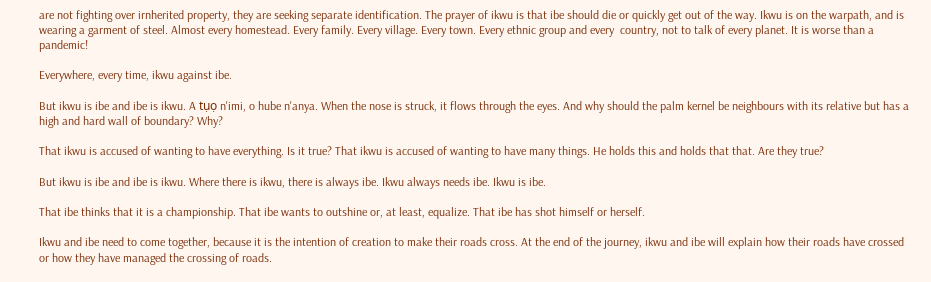are not fighting over irnherited property, they are seeking separate identification. The prayer of ikwu is that ibe should die or quickly get out of the way. Ikwu is on the warpath, and is wearing a garment of steel. Almost every homestead. Every family. Every village. Every town. Every ethnic group and every  country, not to talk of every planet. It is worse than a pandemic!

Everywhere, every time, ikwu against ibe.

But ikwu is ibe and ibe is ikwu. A tụọ n'imi, o hube n'anya. When the nose is struck, it flows through the eyes. And why should the palm kernel be neighbours with its relative but has a high and hard wall of boundary? Why?

That ikwu is accused of wanting to have everything. Is it true? That ikwu is accused of wanting to have many things. He holds this and holds that that. Are they true?

But ikwu is ibe and ibe is ikwu. Where there is ikwu, there is always ibe. Ikwu always needs ibe. Ikwu is ibe.

That ibe thinks that it is a championship. That ibe wants to outshine or, at least, equalize. That ibe has shot himself or herself.

Ikwu and ibe need to come together, because it is the intention of creation to make their roads cross. At the end of the journey, ikwu and ibe will explain how their roads have crossed or how they have managed the crossing of roads.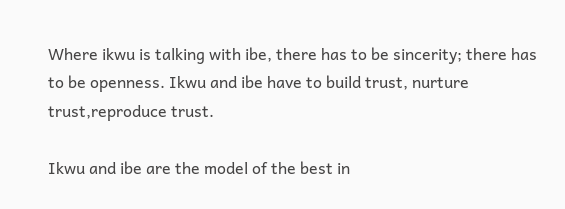Where ikwu is talking with ibe, there has to be sincerity; there has to be openness. Ikwu and ibe have to build trust, nurture trust,reproduce trust.

Ikwu and ibe are the model of the best in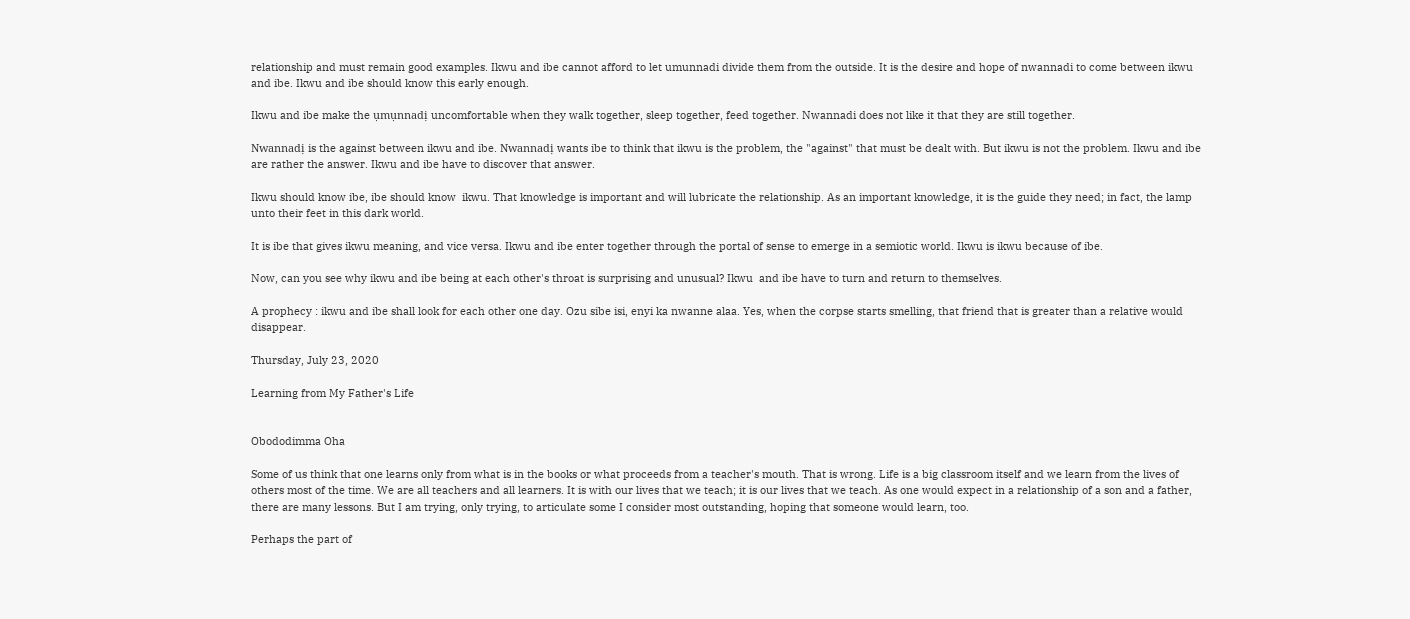relationship and must remain good examples. Ikwu and ibe cannot afford to let umunnadi divide them from the outside. It is the desire and hope of nwannadi to come between ikwu and ibe. Ikwu and ibe should know this early enough.

Ikwu and ibe make the ụmụnnadị uncomfortable when they walk together, sleep together, feed together. Nwannadi does not like it that they are still together.

Nwannadị is the against between ikwu and ibe. Nwannadị wants ibe to think that ikwu is the problem, the "against" that must be dealt with. But ikwu is not the problem. Ikwu and ibe are rather the answer. Ikwu and ibe have to discover that answer.

Ikwu should know ibe, ibe should know  ikwu. That knowledge is important and will lubricate the relationship. As an important knowledge, it is the guide they need; in fact, the lamp unto their feet in this dark world.

It is ibe that gives ikwu meaning, and vice versa. Ikwu and ibe enter together through the portal of sense to emerge in a semiotic world. Ikwu is ikwu because of ibe.

Now, can you see why ikwu and ibe being at each other's throat is surprising and unusual? Ikwu  and ibe have to turn and return to themselves.

A prophecy : ikwu and ibe shall look for each other one day. Ozu sibe isi, enyi ka nwanne alaa. Yes, when the corpse starts smelling, that friend that is greater than a relative would disappear.

Thursday, July 23, 2020

Learning from My Father's Life


Obododimma Oha

Some of us think that one learns only from what is in the books or what proceeds from a teacher's mouth. That is wrong. Life is a big classroom itself and we learn from the lives of others most of the time. We are all teachers and all learners. It is with our lives that we teach; it is our lives that we teach. As one would expect in a relationship of a son and a father, there are many lessons. But I am trying, only trying, to articulate some I consider most outstanding, hoping that someone would learn, too.

Perhaps the part of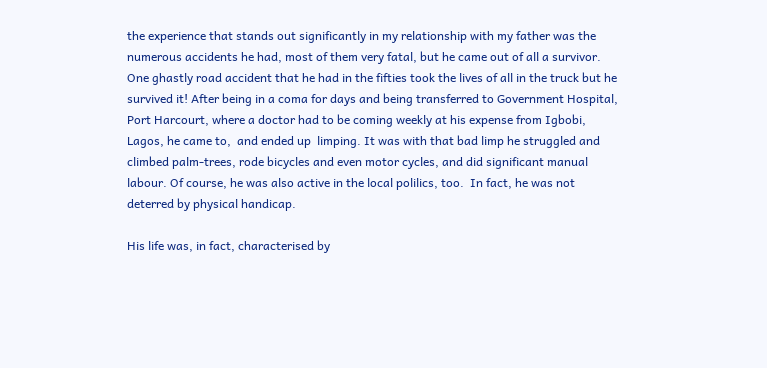the experience that stands out significantly in my relationship with my father was the numerous accidents he had, most of them very fatal, but he came out of all a survivor. One ghastly road accident that he had in the fifties took the lives of all in the truck but he survived it! After being in a coma for days and being transferred to Government Hospital, Port Harcourt, where a doctor had to be coming weekly at his expense from Igbobi, Lagos, he came to,  and ended up  limping. It was with that bad limp he struggled and climbed palm-trees, rode bicycles and even motor cycles, and did significant manual labour. Of course, he was also active in the local polilics, too.  In fact, he was not deterred by physical handicap.

His life was, in fact, characterised by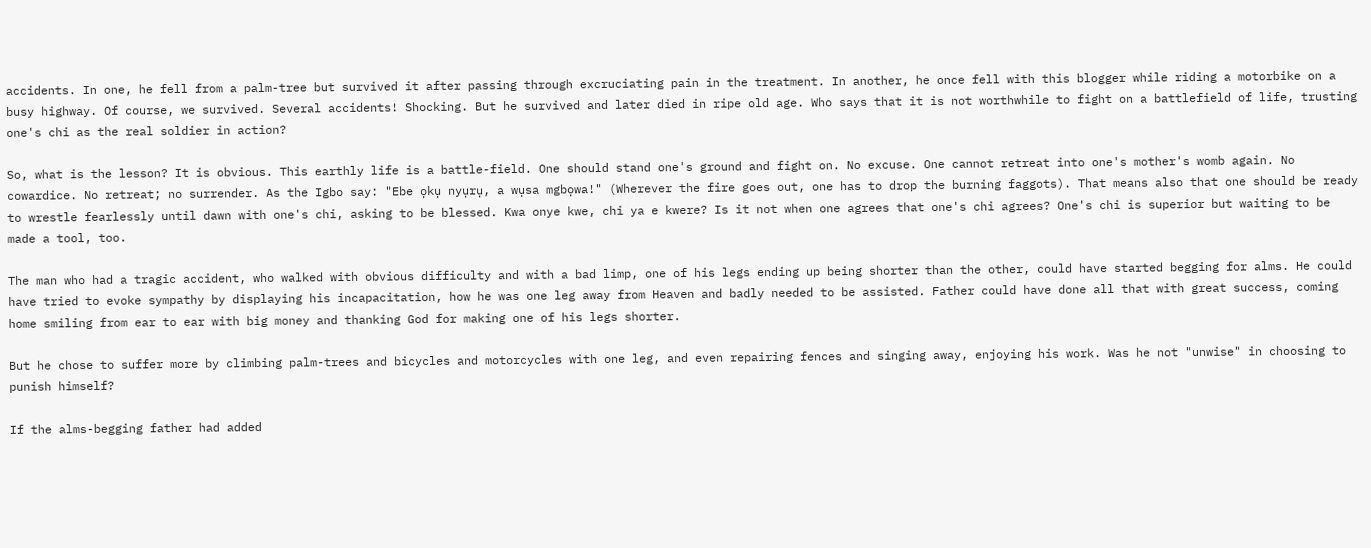accidents. In one, he fell from a palm-tree but survived it after passing through excruciating pain in the treatment. In another, he once fell with this blogger while riding a motorbike on a busy highway. Of course, we survived. Several accidents! Shocking. But he survived and later died in ripe old age. Who says that it is not worthwhile to fight on a battlefield of life, trusting one's chi as the real soldier in action?

So, what is the lesson? It is obvious. This earthly life is a battle-field. One should stand one's ground and fight on. No excuse. One cannot retreat into one's mother's womb again. No cowardice. No retreat; no surrender. As the Igbo say: "Ebe ọkụ nyụrụ, a wụsa mgbọwa!" (Wherever the fire goes out, one has to drop the burning faggots). That means also that one should be ready to wrestle fearlessly until dawn with one's chi, asking to be blessed. Kwa onye kwe, chi ya e kwere? Is it not when one agrees that one's chi agrees? One's chi is superior but waiting to be made a tool, too.

The man who had a tragic accident, who walked with obvious difficulty and with a bad limp, one of his legs ending up being shorter than the other, could have started begging for alms. He could have tried to evoke sympathy by displaying his incapacitation, how he was one leg away from Heaven and badly needed to be assisted. Father could have done all that with great success, coming home smiling from ear to ear with big money and thanking God for making one of his legs shorter.

But he chose to suffer more by climbing palm-trees and bicycles and motorcycles with one leg, and even repairing fences and singing away, enjoying his work. Was he not "unwise" in choosing to punish himself?

If the alms-begging father had added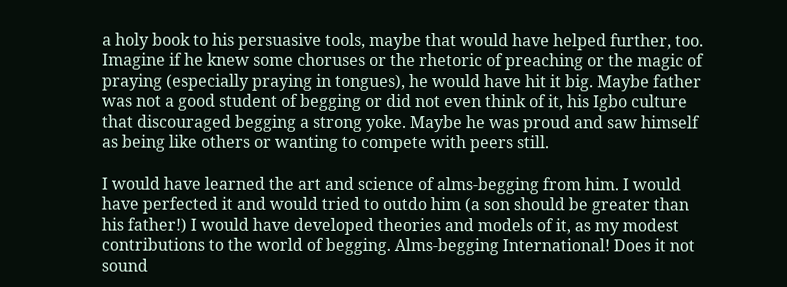a holy book to his persuasive tools, maybe that would have helped further, too. Imagine if he knew some choruses or the rhetoric of preaching or the magic of praying (especially praying in tongues), he would have hit it big. Maybe father was not a good student of begging or did not even think of it, his Igbo culture that discouraged begging a strong yoke. Maybe he was proud and saw himself as being like others or wanting to compete with peers still.

I would have learned the art and science of alms-begging from him. I would have perfected it and would tried to outdo him (a son should be greater than his father!) I would have developed theories and models of it, as my modest contributions to the world of begging. Alms-begging International! Does it not sound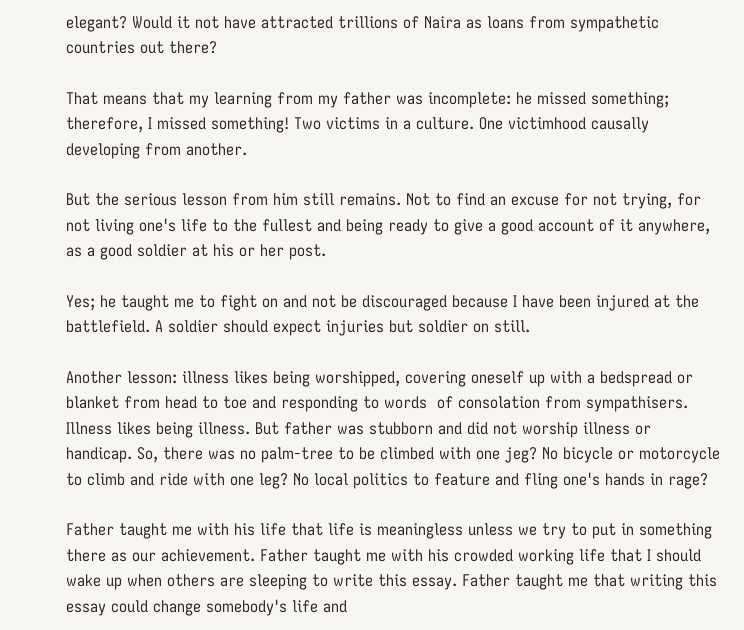elegant? Would it not have attracted trillions of Naira as loans from sympathetic countries out there?

That means that my learning from my father was incomplete: he missed something; therefore, I missed something! Two victims in a culture. One victimhood causally developing from another.

But the serious lesson from him still remains. Not to find an excuse for not trying, for not living one's life to the fullest and being ready to give a good account of it anywhere, as a good soldier at his or her post.

Yes; he taught me to fight on and not be discouraged because I have been injured at the battlefield. A soldier should expect injuries but soldier on still.

Another lesson: illness likes being worshipped, covering oneself up with a bedspread or blanket from head to toe and responding to words  of consolation from sympathisers. Illness likes being illness. But father was stubborn and did not worship illness or handicap. So, there was no palm-tree to be climbed with one jeg? No bicycle or motorcycle to climb and ride with one leg? No local politics to feature and fling one's hands in rage?

Father taught me with his life that life is meaningless unless we try to put in something there as our achievement. Father taught me with his crowded working life that I should wake up when others are sleeping to write this essay. Father taught me that writing this essay could change somebody's life and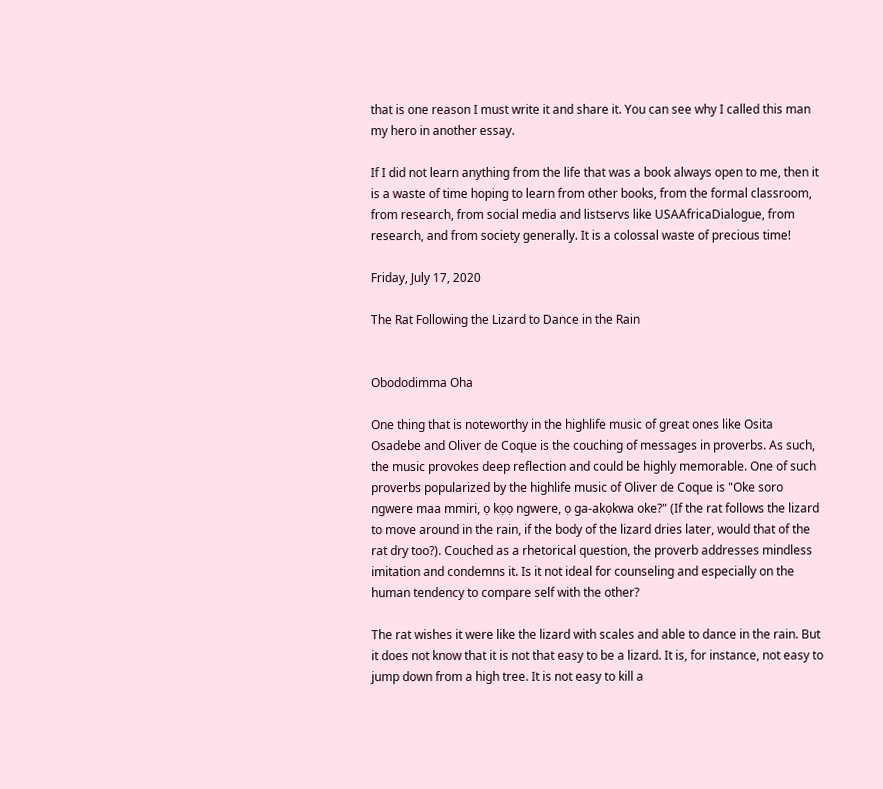that is one reason I must write it and share it. You can see why I called this man my hero in another essay.

If I did not learn anything from the life that was a book always open to me, then it is a waste of time hoping to learn from other books, from the formal classroom, from research, from social media and listservs like USAAfricaDialogue, from research, and from society generally. It is a colossal waste of precious time!

Friday, July 17, 2020

The Rat Following the Lizard to Dance in the Rain


Obododimma Oha

One thing that is noteworthy in the highlife music of great ones like Osita Osadebe and Oliver de Coque is the couching of messages in proverbs. As such, the music provokes deep reflection and could be highly memorable. One of such proverbs popularized by the highlife music of Oliver de Coque is "Oke soro ngwere maa mmiri, ọ kọọ ngwere, ọ ga-akọkwa oke?" (If the rat follows the lizard to move around in the rain, if the body of the lizard dries later, would that of the rat dry too?). Couched as a rhetorical question, the proverb addresses mindless imitation and condemns it. Is it not ideal for counseling and especially on the human tendency to compare self with the other?

The rat wishes it were like the lizard with scales and able to dance in the rain. But it does not know that it is not that easy to be a lizard. It is, for instance, not easy to jump down from a high tree. It is not easy to kill a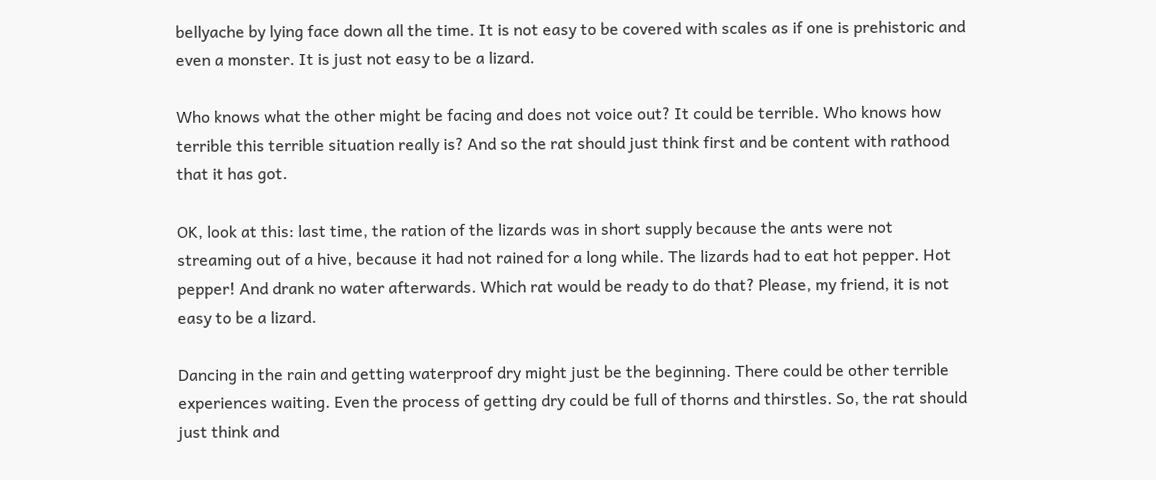bellyache by lying face down all the time. It is not easy to be covered with scales as if one is prehistoric and even a monster. It is just not easy to be a lizard.

Who knows what the other might be facing and does not voice out? It could be terrible. Who knows how terrible this terrible situation really is? And so the rat should just think first and be content with rathood that it has got.

OK, look at this: last time, the ration of the lizards was in short supply because the ants were not streaming out of a hive, because it had not rained for a long while. The lizards had to eat hot pepper. Hot pepper! And drank no water afterwards. Which rat would be ready to do that? Please, my friend, it is not easy to be a lizard.

Dancing in the rain and getting waterproof dry might just be the beginning. There could be other terrible experiences waiting. Even the process of getting dry could be full of thorns and thirstles. So, the rat should just think and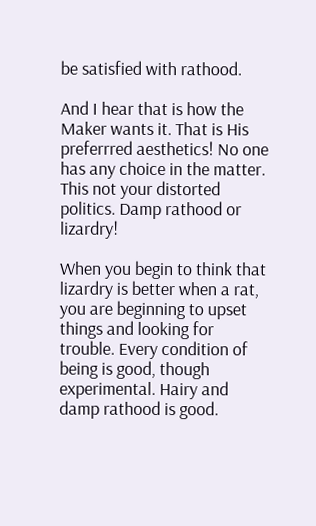be satisfied with rathood.

And I hear that is how the Maker wants it. That is His preferrred aesthetics! No one has any choice in the matter. This not your distorted politics. Damp rathood or lizardry!

When you begin to think that lizardry is better when a rat, you are beginning to upset things and looking for trouble. Every condition of being is good, though experimental. Hairy and damp rathood is good.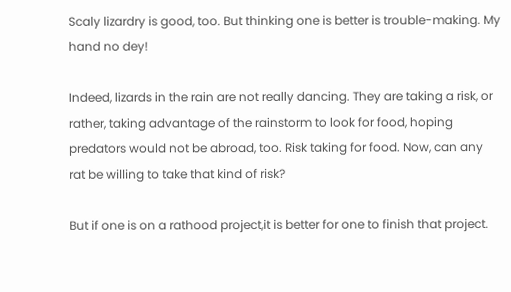Scaly lizardry is good, too. But thinking one is better is trouble-making. My hand no dey!

Indeed, lizards in the rain are not really dancing. They are taking a risk, or rather, taking advantage of the rainstorm to look for food, hoping predators would not be abroad, too. Risk taking for food. Now, can any rat be willing to take that kind of risk?

But if one is on a rathood project,it is better for one to finish that project.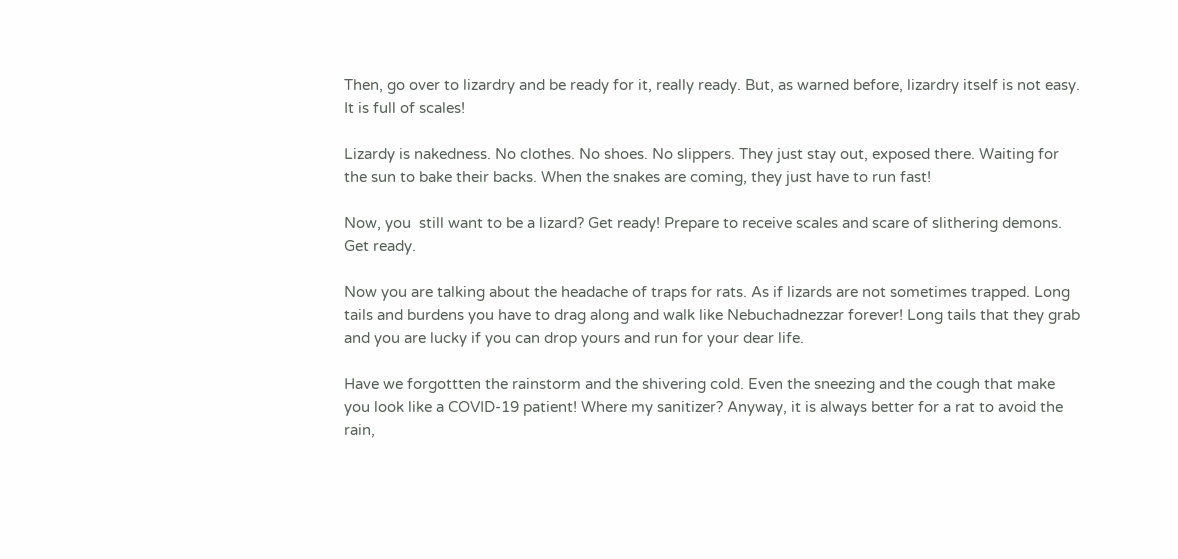Then, go over to lizardry and be ready for it, really ready. But, as warned before, lizardry itself is not easy. It is full of scales!

Lizardy is nakedness. No clothes. No shoes. No slippers. They just stay out, exposed there. Waiting for the sun to bake their backs. When the snakes are coming, they just have to run fast!

Now, you  still want to be a lizard? Get ready! Prepare to receive scales and scare of slithering demons. Get ready.

Now you are talking about the headache of traps for rats. As if lizards are not sometimes trapped. Long tails and burdens you have to drag along and walk like Nebuchadnezzar forever! Long tails that they grab and you are lucky if you can drop yours and run for your dear life.

Have we forgottten the rainstorm and the shivering cold. Even the sneezing and the cough that make you look like a COVID-19 patient! Where my sanitizer? Anyway, it is always better for a rat to avoid the rain,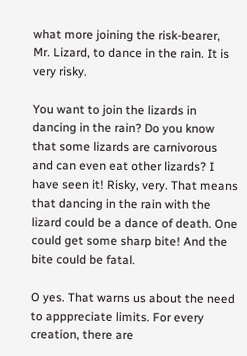what more joining the risk-bearer, Mr. Lizard, to dance in the rain. It is very risky.

You want to join the lizards in dancing in the rain? Do you know that some lizards are carnivorous and can even eat other lizards? I have seen it! Risky, very. That means that dancing in the rain with the lizard could be a dance of death. One could get some sharp bite! And the bite could be fatal.

O yes. That warns us about the need to apppreciate limits. For every creation, there are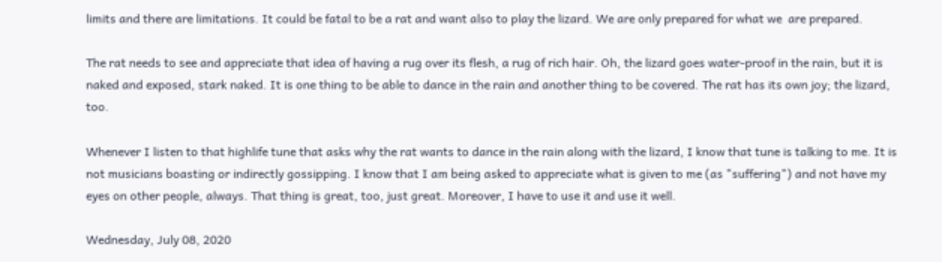limits and there are limitations. It could be fatal to be a rat and want also to play the lizard. We are only prepared for what we  are prepared.

The rat needs to see and appreciate that idea of having a rug over its flesh, a rug of rich hair. Oh, the lizard goes water-proof in the rain, but it is naked and exposed, stark naked. It is one thing to be able to dance in the rain and another thing to be covered. The rat has its own joy; the lizard, too.

Whenever I listen to that highlife tune that asks why the rat wants to dance in the rain along with the lizard, I know that tune is talking to me. It is not musicians boasting or indirectly gossipping. I know that I am being asked to appreciate what is given to me (as "suffering") and not have my eyes on other people, always. That thing is great, too, just great. Moreover, I have to use it and use it well.

Wednesday, July 08, 2020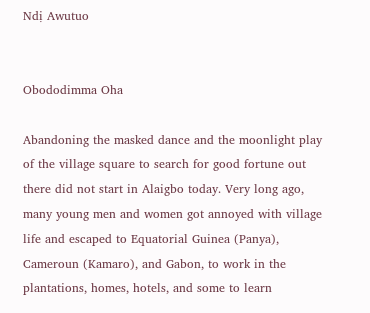Ndị Awutuo


Obododimma Oha

Abandoning the masked dance and the moonlight play of the village square to search for good fortune out there did not start in Alaigbo today. Very long ago, many young men and women got annoyed with village life and escaped to Equatorial Guinea (Panya), Cameroun (Kamaro), and Gabon, to work in the plantations, homes, hotels, and some to learn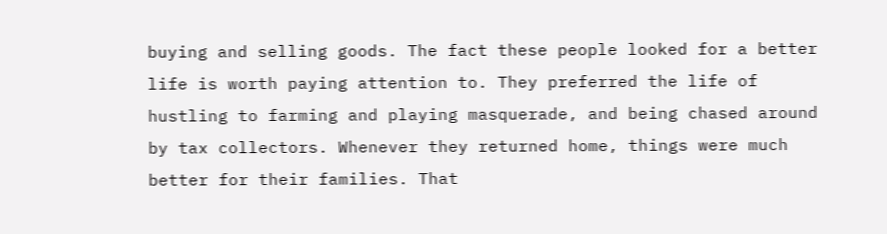buying and selling goods. The fact these people looked for a better life is worth paying attention to. They preferred the life of hustling to farming and playing masquerade, and being chased around by tax collectors. Whenever they returned home, things were much better for their families. That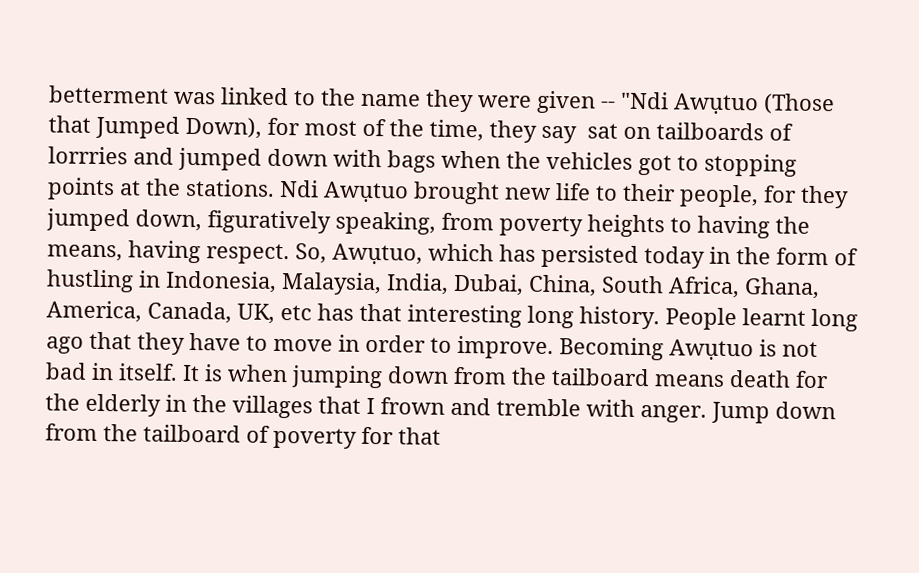betterment was linked to the name they were given -- "Ndi Awụtuo (Those that Jumped Down), for most of the time, they say  sat on tailboards of lorrries and jumped down with bags when the vehicles got to stopping points at the stations. Ndi Awụtuo brought new life to their people, for they jumped down, figuratively speaking, from poverty heights to having the means, having respect. So, Awụtuo, which has persisted today in the form of hustling in Indonesia, Malaysia, India, Dubai, China, South Africa, Ghana, America, Canada, UK, etc has that interesting long history. People learnt long ago that they have to move in order to improve. Becoming Awụtuo is not bad in itself. It is when jumping down from the tailboard means death for the elderly in the villages that I frown and tremble with anger. Jump down from the tailboard of poverty for that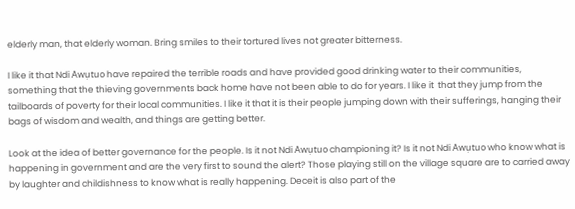elderly man, that elderly woman. Bring smiles to their tortured lives not greater bitterness.

I like it that Ndi Awụtuo have repaired the terrible roads and have provided good drinking water to their communities, something that the thieving governments back home have not been able to do for years. I like it  that they jump from the tailboards of poverty for their local communities. I like it that it is their people jumping down with their sufferings, hanging their bags of wisdom and wealth, and things are getting better.

Look at the idea of better governance for the people. Is it not Ndi Awụtuo championing it? Is it not Ndi Awụtuo who know what is happening in government and are the very first to sound the alert? Those playing still on the village square are to carried away by laughter and childishness to know what is really happening. Deceit is also part of the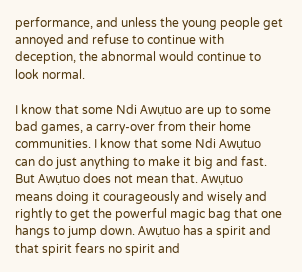performance, and unless the young people get annoyed and refuse to continue with deception, the abnormal would continue to look normal.

I know that some Ndi Awụtuo are up to some bad games, a carry-over from their home communities. I know that some Ndi Awụtuo  can do just anything to make it big and fast. But Awụtuo does not mean that. Awụtuo means doing it courageously and wisely and rightly to get the powerful magic bag that one hangs to jump down. Awụtuo has a spirit and that spirit fears no spirit and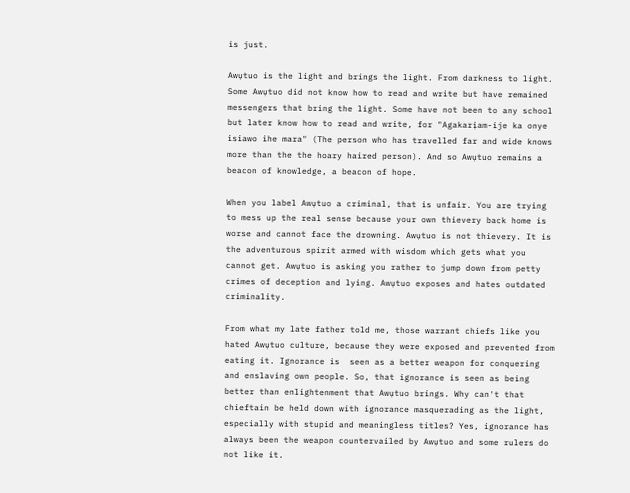is just.

Awụtuo is the light and brings the light. From darkness to light. Some Awụtuo did not know how to read and write but have remained messengers that bring the light. Some have not been to any school but later know how to read and write, for "Agakarịam-ije ka onye isiawo ihe mara" (The person who has travelled far and wide knows more than the the hoary haired person). And so Awụtuo remains a beacon of knowledge, a beacon of hope.

When you label Awụtuo a criminal, that is unfair. You are trying to mess up the real sense because your own thievery back home is worse and cannot face the drowning. Awụtuo is not thievery. It is the adventurous spirit armed with wisdom which gets what you cannot get. Awụtuo is asking you rather to jump down from petty crimes of deception and lying. Awụtuo exposes and hates outdated criminality.

From what my late father told me, those warrant chiefs like you hated Awụtuo culture, because they were exposed and prevented from eating it. Ignorance is  seen as a better weapon for conquering and enslaving own people. So, that ignorance is seen as being better than enlightenment that Awụtuo brings. Why can't that chieftain be held down with ignorance masquerading as the light, especially with stupid and meaningless titles? Yes, ignorance has always been the weapon countervailed by Awụtuo and some rulers do not like it.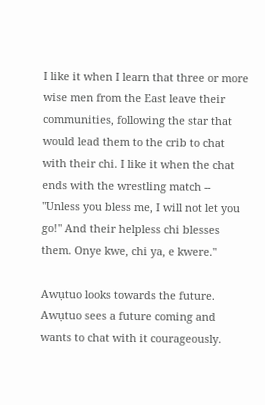I like it when I learn that three or more wise men from the East leave their communities, following the star that would lead them to the crib to chat with their chi. I like it when the chat ends with the wrestling match -- "Unless you bless me, I will not let you go!" And their helpless chi blesses them. Onye kwe, chi ya, e kwere."

Awụtuo looks towards the future. Awụtuo sees a future coming and wants to chat with it courageously.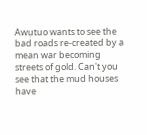Awụtuo wants to see the bad roads re-created by a mean war becoming streets of gold. Can't you see that the mud houses have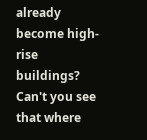already become high-rise buildings? Can't you see that where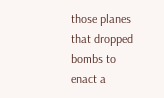those planes that dropped bombs to enact a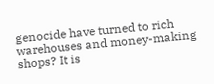genocide have turned to rich warehouses and money-making shops? It is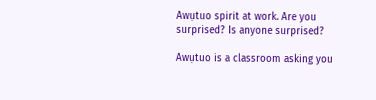Awụtuo spirit at work. Are you surprised? Is anyone surprised?

Awụtuo is a classroom asking you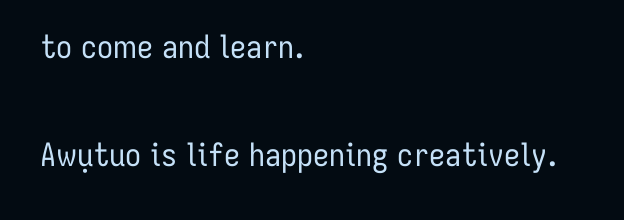to come and learn.

Awụtuo is life happening creatively.